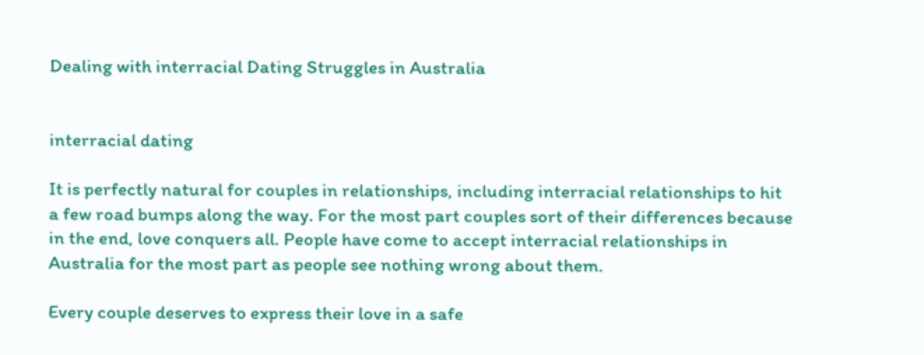Dealing with interracial Dating Struggles in Australia


interracial dating

It is perfectly natural for couples in relationships, including interracial relationships to hit a few road bumps along the way. For the most part couples sort of their differences because in the end, love conquers all. People have come to accept interracial relationships in Australia for the most part as people see nothing wrong about them.

Every couple deserves to express their love in a safe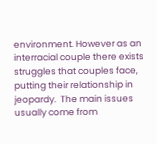environment. However as an interracial couple there exists struggles that couples face, putting their relationship in jeopardy.  The main issues usually come from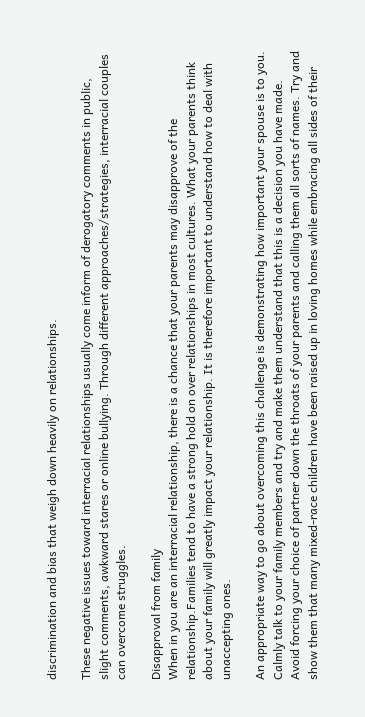discrimination and bias that weigh down heavily on relationships.

These negative issues toward interracial relationships usually come inform of derogatory comments in public, slight comments, awkward stares or online bullying. Through different approaches/strategies, interracial couples can overcome struggles.

Disapproval from family
When in you are an interracial relationship, there is a chance that your parents may disapprove of the relationship.Families tend to have a strong hold on over relationships in most cultures. What your parents think about your family will greatly impact your relationship. It is therefore important to understand how to deal with unaccepting ones.

An appropriate way to go about overcoming this challenge is demonstrating how important your spouse is to you. Calmly talk to your family members and try and make them understand that this is a decision you have made. Avoid forcing your choice of partner down the throats of your parents and calling them all sorts of names. Try and show them that many mixed-race children have been raised up in loving homes while embracing all sides of their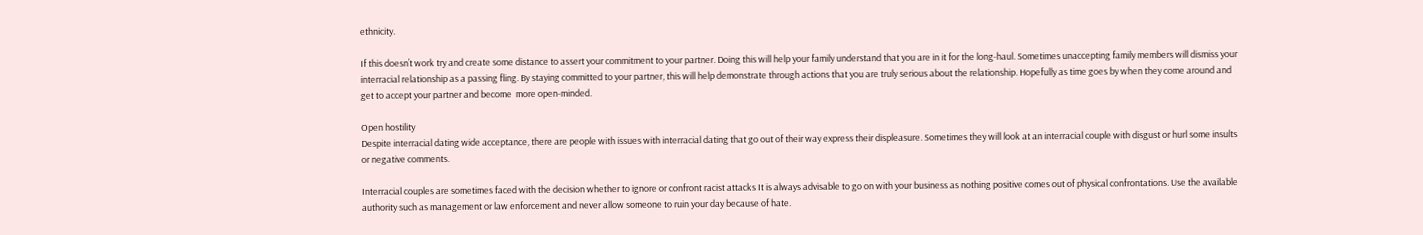ethnicity.

If this doesn’t work try and create some distance to assert your commitment to your partner. Doing this will help your family understand that you are in it for the long-haul. Sometimes unaccepting family members will dismiss your interracial relationship as a passing fling. By staying committed to your partner, this will help demonstrate through actions that you are truly serious about the relationship. Hopefully as time goes by when they come around and get to accept your partner and become  more open-minded.

Open hostility
Despite interracial dating wide acceptance, there are people with issues with interracial dating that go out of their way express their displeasure. Sometimes they will look at an interracial couple with disgust or hurl some insults or negative comments.

Interracial couples are sometimes faced with the decision whether to ignore or confront racist attacks It is always advisable to go on with your business as nothing positive comes out of physical confrontations. Use the available authority such as management or law enforcement and never allow someone to ruin your day because of hate.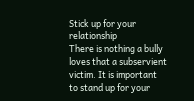Stick up for your relationship
There is nothing a bully loves that a subservient victim. It is important to stand up for your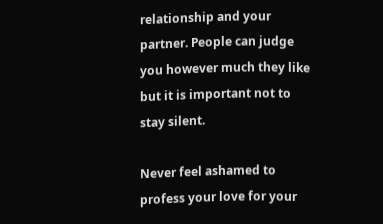relationship and your partner. People can judge you however much they like but it is important not to stay silent.

Never feel ashamed to profess your love for your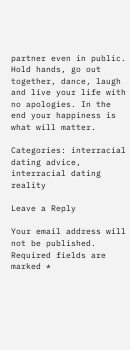partner even in public. Hold hands, go out together, dance, laugh and live your life with no apologies. In the end your happiness is what will matter.

Categories: interracial dating advice, interracial dating reality

Leave a Reply

Your email address will not be published. Required fields are marked *